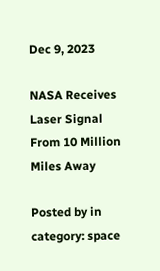Dec 9, 2023

NASA Receives Laser Signal From 10 Million Miles Away

Posted by in category: space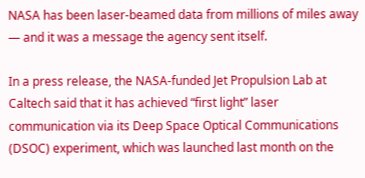NASA has been laser-beamed data from millions of miles away — and it was a message the agency sent itself.

In a press release, the NASA-funded Jet Propulsion Lab at Caltech said that it has achieved “first light” laser communication via its Deep Space Optical Communications (DSOC) experiment, which was launched last month on the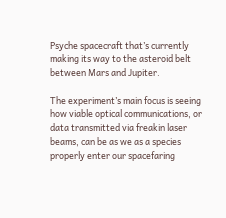Psyche spacecraft that’s currently making its way to the asteroid belt between Mars and Jupiter.

The experiment’s main focus is seeing how viable optical communications, or data transmitted via freakin laser beams, can be as we as a species properly enter our spacefaring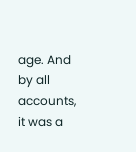age. And by all accounts, it was a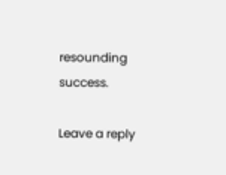resounding success.

Leave a reply